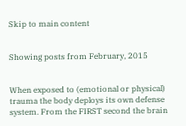Skip to main content


Showing posts from February, 2015


When exposed to (emotional or physical) trauma the body deploys its own defense system. From the FIRST second the brain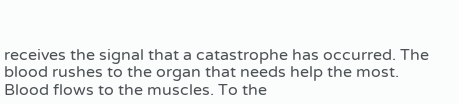receives the signal that a catastrophe has occurred. The blood rushes to the organ that needs help the most. Blood flows to the muscles. To the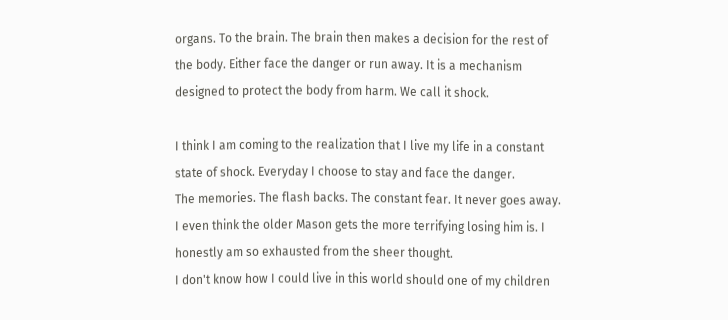organs. To the brain. The brain then makes a decision for the rest of the body. Either face the danger or run away. It is a mechanism designed to protect the body from harm. We call it shock.

I think I am coming to the realization that I live my life in a constant state of shock. Everyday I choose to stay and face the danger.
The memories. The flash backs. The constant fear. It never goes away. I even think the older Mason gets the more terrifying losing him is. I honestly am so exhausted from the sheer thought.
I don't know how I could live in this world should one of my children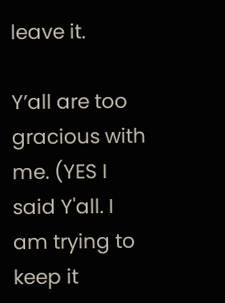leave it.

Y’all are too gracious with me. (YES I said Y'all. I am trying to keep it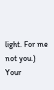light. For me not you.) Your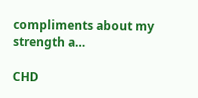compliments about my strength a…

CHD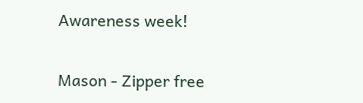Awareness week!

Mason - Zipper free